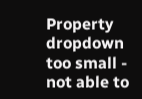Property dropdown too small - not able to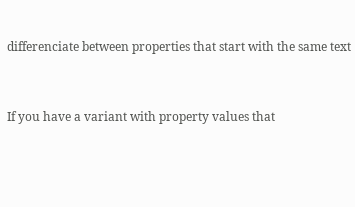differenciate between properties that start with the same text


If you have a variant with property values that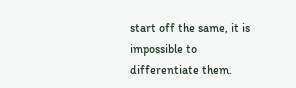start off the same, it is impossible to differentiate them.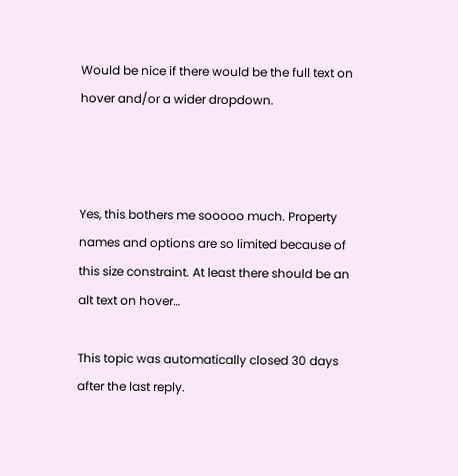Would be nice if there would be the full text on hover and/or a wider dropdown.



Yes, this bothers me sooooo much. Property names and options are so limited because of this size constraint. At least there should be an alt text on hover…

This topic was automatically closed 30 days after the last reply.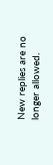New replies are no longer allowed.